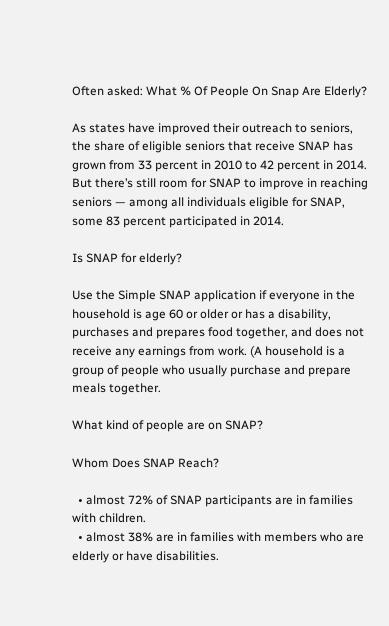Often asked: What % Of People On Snap Are Elderly?

As states have improved their outreach to seniors, the share of eligible seniors that receive SNAP has grown from 33 percent in 2010 to 42 percent in 2014. But there’s still room for SNAP to improve in reaching seniors — among all individuals eligible for SNAP, some 83 percent participated in 2014.

Is SNAP for elderly?

Use the Simple SNAP application if everyone in the household is age 60 or older or has a disability, purchases and prepares food together, and does not receive any earnings from work. (A household is a group of people who usually purchase and prepare meals together.

What kind of people are on SNAP?

Whom Does SNAP Reach?

  • almost 72% of SNAP participants are in families with children.
  • almost 38% are in families with members who are elderly or have disabilities.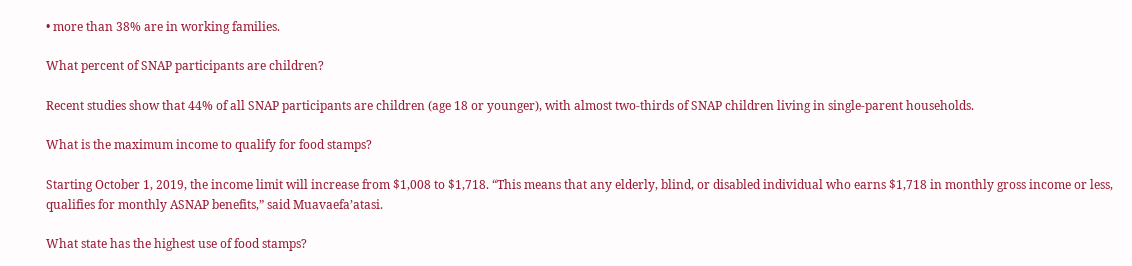• more than 38% are in working families.

What percent of SNAP participants are children?

Recent studies show that 44% of all SNAP participants are children (age 18 or younger), with almost two-thirds of SNAP children living in single-parent households.

What is the maximum income to qualify for food stamps?

Starting October 1, 2019, the income limit will increase from $1,008 to $1,718. “This means that any elderly, blind, or disabled individual who earns $1,718 in monthly gross income or less, qualifies for monthly ASNAP benefits,” said Muavaefa’atasi.

What state has the highest use of food stamps?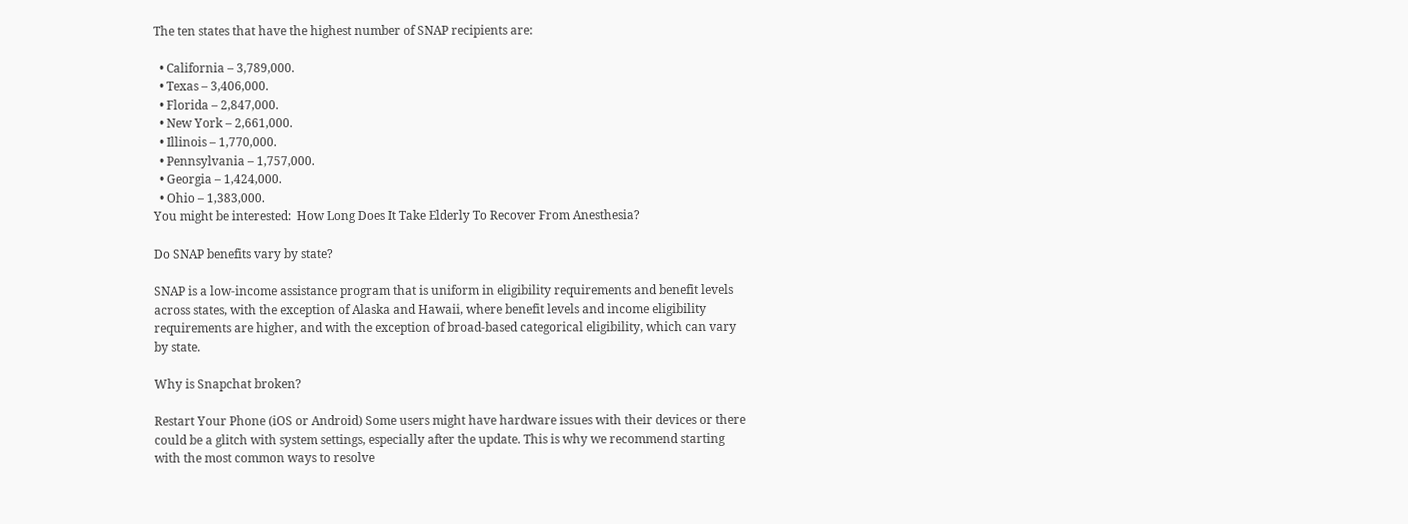The ten states that have the highest number of SNAP recipients are:

  • California – 3,789,000.
  • Texas – 3,406,000.
  • Florida – 2,847,000.
  • New York – 2,661,000.
  • Illinois – 1,770,000.
  • Pennsylvania – 1,757,000.
  • Georgia – 1,424,000.
  • Ohio – 1,383,000.
You might be interested:  How Long Does It Take Elderly To Recover From Anesthesia?

Do SNAP benefits vary by state?

SNAP is a low-income assistance program that is uniform in eligibility requirements and benefit levels across states, with the exception of Alaska and Hawaii, where benefit levels and income eligibility requirements are higher, and with the exception of broad-based categorical eligibility, which can vary by state.

Why is Snapchat broken?

Restart Your Phone (iOS or Android) Some users might have hardware issues with their devices or there could be a glitch with system settings, especially after the update. This is why we recommend starting with the most common ways to resolve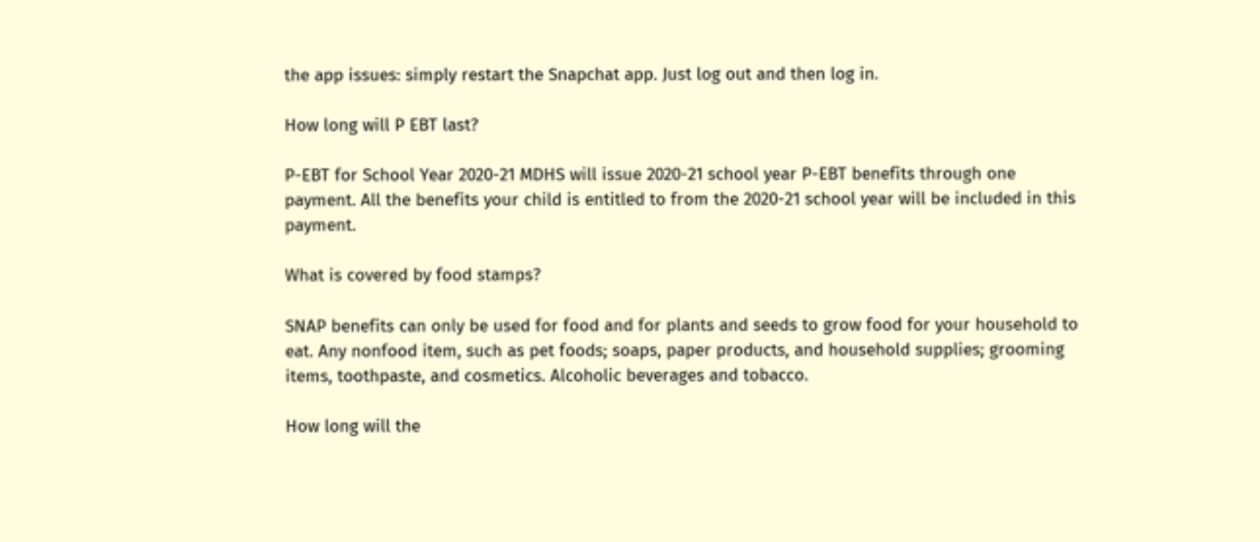the app issues: simply restart the Snapchat app. Just log out and then log in.

How long will P EBT last?

P-EBT for School Year 2020-21 MDHS will issue 2020-21 school year P-EBT benefits through one payment. All the benefits your child is entitled to from the 2020-21 school year will be included in this payment.

What is covered by food stamps?

SNAP benefits can only be used for food and for plants and seeds to grow food for your household to eat. Any nonfood item, such as pet foods; soaps, paper products, and household supplies; grooming items, toothpaste, and cosmetics. Alcoholic beverages and tobacco.

How long will the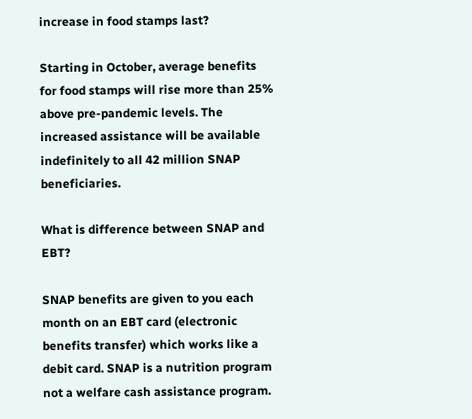increase in food stamps last?

Starting in October, average benefits for food stamps will rise more than 25% above pre-pandemic levels. The increased assistance will be available indefinitely to all 42 million SNAP beneficiaries.

What is difference between SNAP and EBT?

SNAP benefits are given to you each month on an EBT card (electronic benefits transfer) which works like a debit card. SNAP is a nutrition program not a welfare cash assistance program.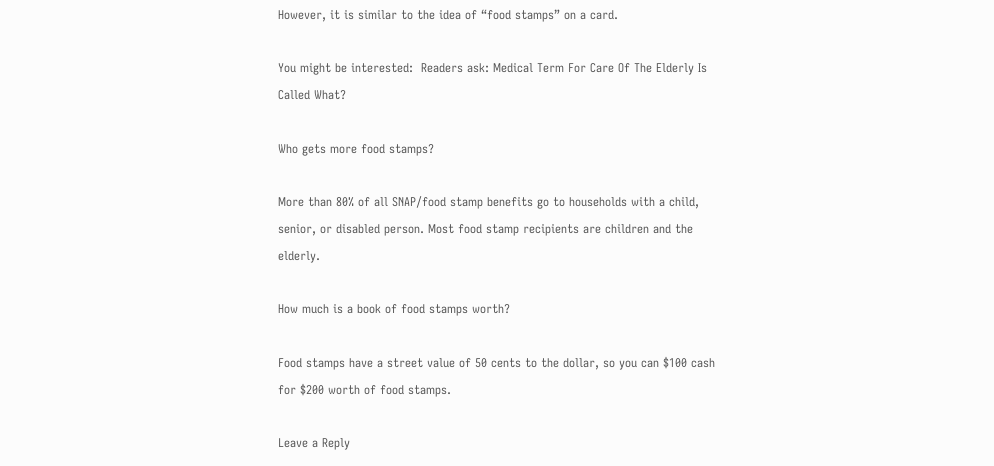However, it is similar to the idea of “food stamps” on a card.

You might be interested:  Readers ask: Medical Term For Care Of The Elderly Is Called What?

Who gets more food stamps?

More than 80% of all SNAP/food stamp benefits go to households with a child, senior, or disabled person. Most food stamp recipients are children and the elderly.

How much is a book of food stamps worth?

Food stamps have a street value of 50 cents to the dollar, so you can $100 cash for $200 worth of food stamps.

Leave a Reply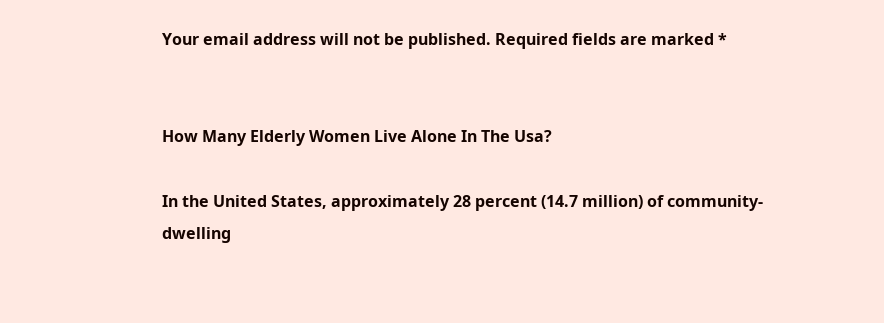Your email address will not be published. Required fields are marked *


How Many Elderly Women Live Alone In The Usa?

In the United States, approximately 28 percent (14.7 million) of community-dwelling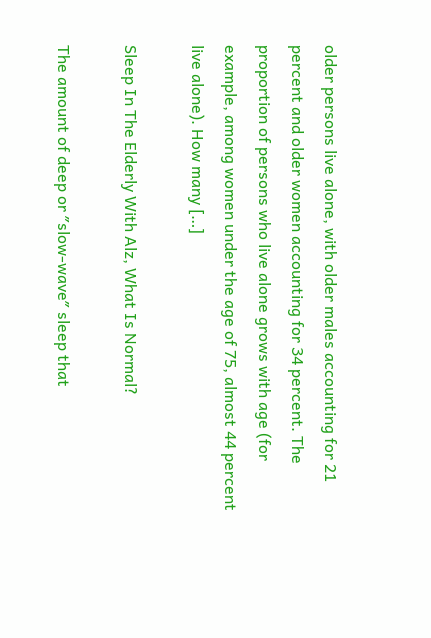older persons live alone, with older males accounting for 21 percent and older women accounting for 34 percent. The proportion of persons who live alone grows with age (for example, among women under the age of 75, almost 44 percent live alone). How many […]

Sleep In The Elderly With Alz, What Is Normal?

The amount of deep or ″slow-wave″ sleep that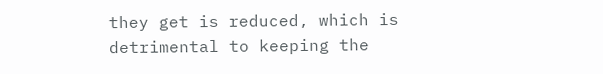they get is reduced, which is detrimental to keeping the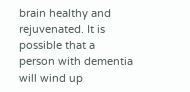brain healthy and rejuvenated. It is possible that a person with dementia will wind up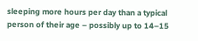sleeping more hours per day than a typical person of their age – possibly up to 14–15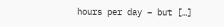hours per day – but […]